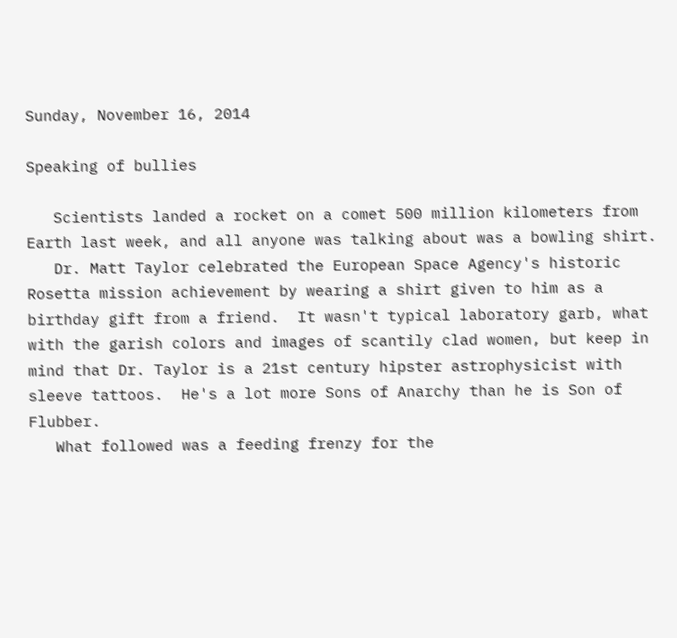Sunday, November 16, 2014

Speaking of bullies

   Scientists landed a rocket on a comet 500 million kilometers from Earth last week, and all anyone was talking about was a bowling shirt.
   Dr. Matt Taylor celebrated the European Space Agency's historic Rosetta mission achievement by wearing a shirt given to him as a birthday gift from a friend.  It wasn't typical laboratory garb, what with the garish colors and images of scantily clad women, but keep in mind that Dr. Taylor is a 21st century hipster astrophysicist with sleeve tattoos.  He's a lot more Sons of Anarchy than he is Son of Flubber.
   What followed was a feeding frenzy for the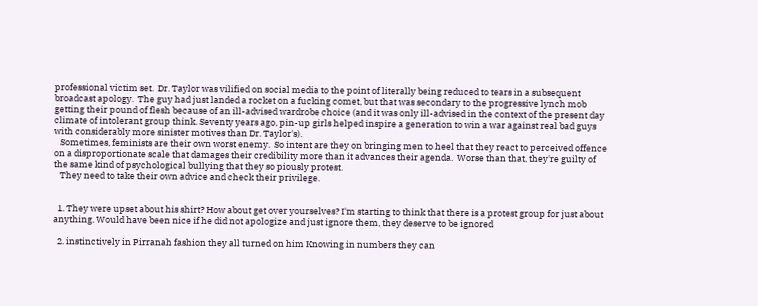professional victim set.  Dr. Taylor was vilified on social media to the point of literally being reduced to tears in a subsequent broadcast apology.  The guy had just landed a rocket on a fucking comet, but that was secondary to the progressive lynch mob getting their pound of flesh because of an ill-advised wardrobe choice (and it was only ill-advised in the context of the present day climate of intolerant group think. Seventy years ago, pin-up girls helped inspire a generation to win a war against real bad guys with considerably more sinister motives than Dr. Taylor's).
   Sometimes, feminists are their own worst enemy.  So intent are they on bringing men to heel that they react to perceived offence on a disproportionate scale that damages their credibility more than it advances their agenda.  Worse than that, they're guilty of the same kind of psychological bullying that they so piously protest.
   They need to take their own advice and check their privilege.


  1. They were upset about his shirt? How about get over yourselves? I'm starting to think that there is a protest group for just about anything. Would have been nice if he did not apologize and just ignore them, they deserve to be ignored

  2. instinctively in Pirranah fashion they all turned on him Knowing in numbers they can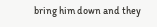bring him down and they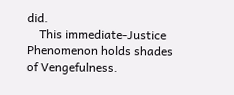did.
    This immediate-Justice Phenomenon holds shades of Vengefulness.